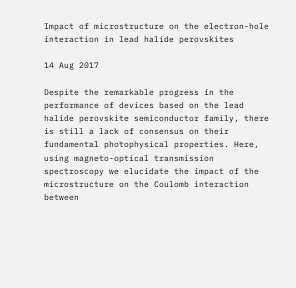Impact of microstructure on the electron-hole interaction in lead halide perovskites

14 Aug 2017

Despite the remarkable progress in the performance of devices based on the lead halide perovskite semiconductor family, there is still a lack of consensus on their fundamental photophysical properties. Here, using magneto-optical transmission spectroscopy we elucidate the impact of the microstructure on the Coulomb interaction between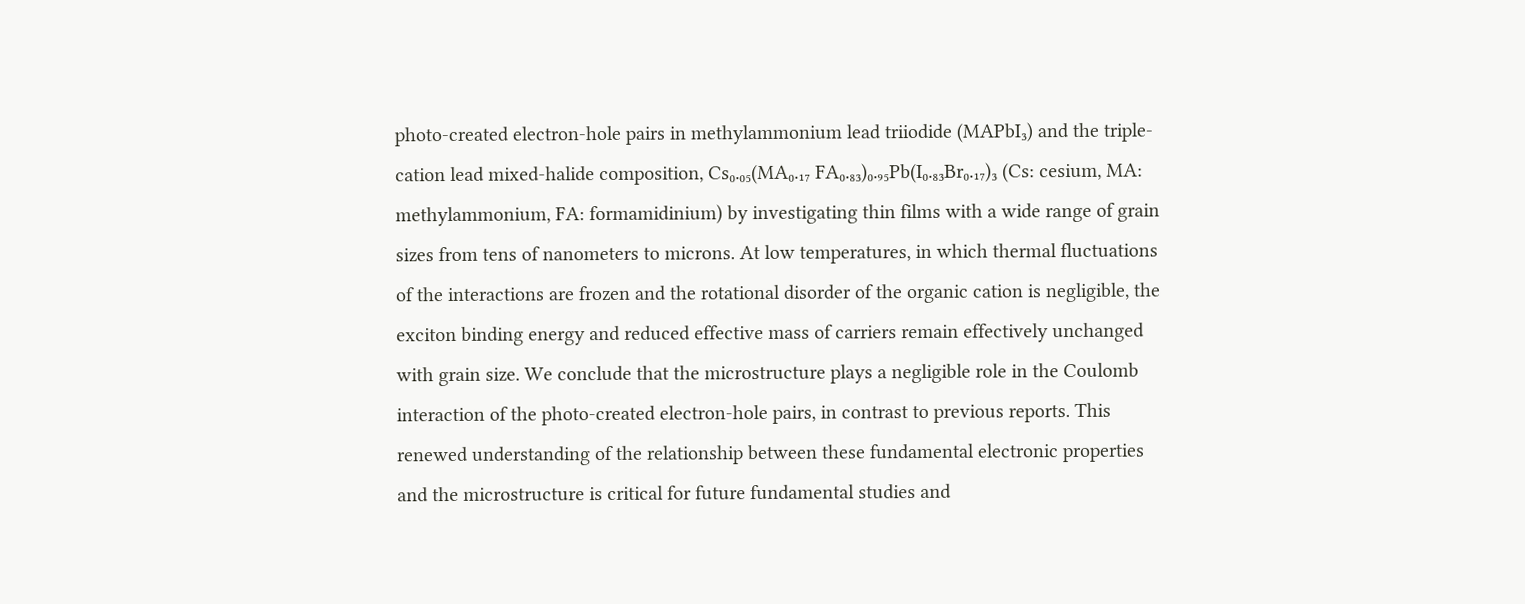photo-created electron-hole pairs in methylammonium lead triiodide (MAPbI₃) and the triple-cation lead mixed-halide composition, Cs₀.₀₅(MA₀.₁₇ FA₀.₈₃)₀.₉₅Pb(I₀.₈₃Br₀.₁₇)₃ (Cs: cesium, MA: methylammonium, FA: formamidinium) by investigating thin films with a wide range of grain sizes from tens of nanometers to microns. At low temperatures, in which thermal fluctuations of the interactions are frozen and the rotational disorder of the organic cation is negligible, the exciton binding energy and reduced effective mass of carriers remain effectively unchanged with grain size. We conclude that the microstructure plays a negligible role in the Coulomb interaction of the photo-created electron-hole pairs, in contrast to previous reports. This renewed understanding of the relationship between these fundamental electronic properties and the microstructure is critical for future fundamental studies and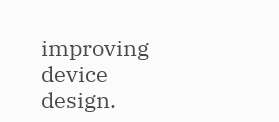improving device design.